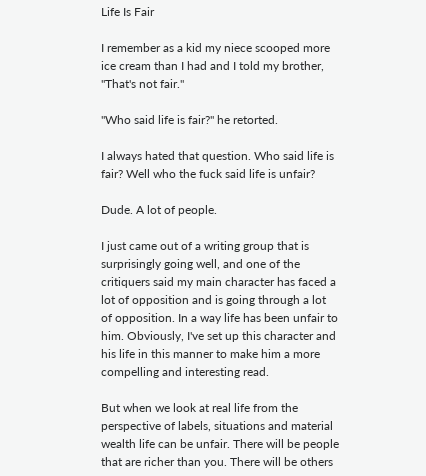Life Is Fair

I remember as a kid my niece scooped more ice cream than I had and I told my brother, "That's not fair."

"Who said life is fair?" he retorted.

I always hated that question. Who said life is fair? Well who the fuck said life is unfair?

Dude. A lot of people.

I just came out of a writing group that is surprisingly going well, and one of the critiquers said my main character has faced a lot of opposition and is going through a lot of opposition. In a way life has been unfair to him. Obviously, I've set up this character and his life in this manner to make him a more compelling and interesting read.

But when we look at real life from the perspective of labels, situations and material wealth life can be unfair. There will be people that are richer than you. There will be others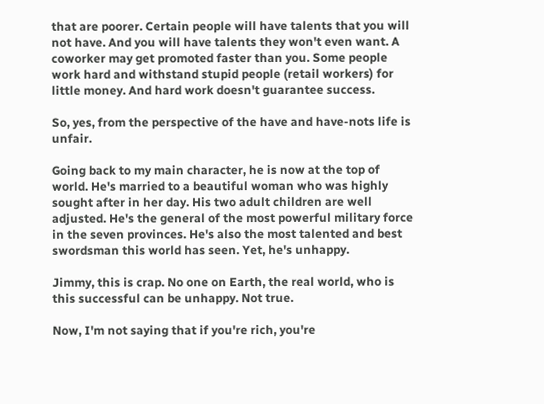that are poorer. Certain people will have talents that you will not have. And you will have talents they won't even want. A coworker may get promoted faster than you. Some people work hard and withstand stupid people (retail workers) for little money. And hard work doesn't guarantee success.

So, yes, from the perspective of the have and have-nots life is unfair.

Going back to my main character, he is now at the top of world. He's married to a beautiful woman who was highly sought after in her day. His two adult children are well adjusted. He's the general of the most powerful military force in the seven provinces. He's also the most talented and best swordsman this world has seen. Yet, he's unhappy.

Jimmy, this is crap. No one on Earth, the real world, who is this successful can be unhappy. Not true.

Now, I'm not saying that if you're rich, you're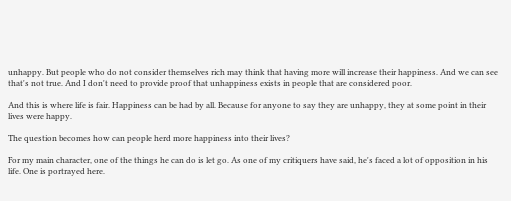unhappy. But people who do not consider themselves rich may think that having more will increase their happiness. And we can see that's not true. And I don't need to provide proof that unhappiness exists in people that are considered poor.

And this is where life is fair. Happiness can be had by all. Because for anyone to say they are unhappy, they at some point in their lives were happy.

The question becomes how can people herd more happiness into their lives?

For my main character, one of the things he can do is let go. As one of my critiquers have said, he's faced a lot of opposition in his life. One is portrayed here.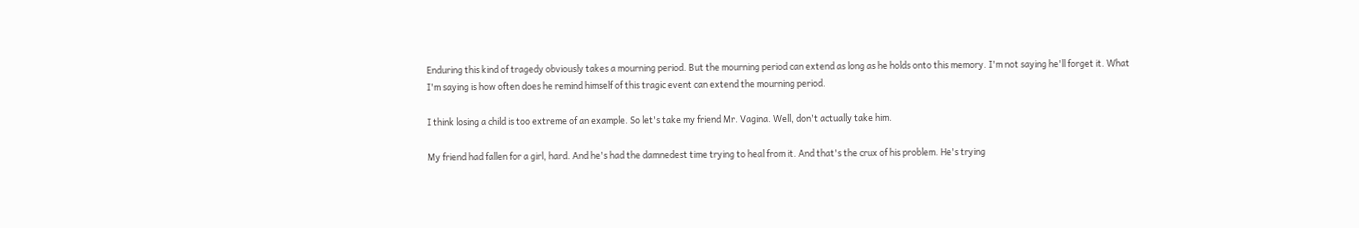Enduring this kind of tragedy obviously takes a mourning period. But the mourning period can extend as long as he holds onto this memory. I'm not saying he'll forget it. What I'm saying is how often does he remind himself of this tragic event can extend the mourning period.

I think losing a child is too extreme of an example. So let's take my friend Mr. Vagina. Well, don't actually take him.

My friend had fallen for a girl, hard. And he's had the damnedest time trying to heal from it. And that's the crux of his problem. He's trying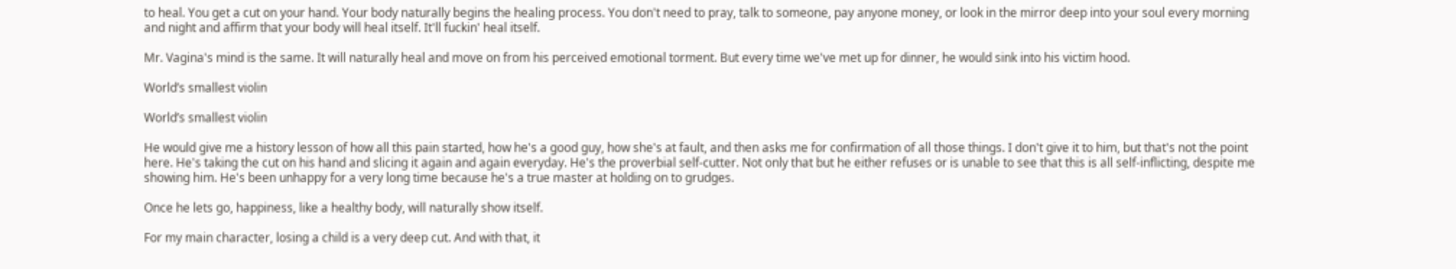to heal. You get a cut on your hand. Your body naturally begins the healing process. You don't need to pray, talk to someone, pay anyone money, or look in the mirror deep into your soul every morning and night and affirm that your body will heal itself. It'll fuckin' heal itself.

Mr. Vagina's mind is the same. It will naturally heal and move on from his perceived emotional torment. But every time we've met up for dinner, he would sink into his victim hood.

World’s smallest violin

World’s smallest violin

He would give me a history lesson of how all this pain started, how he's a good guy, how she's at fault, and then asks me for confirmation of all those things. I don't give it to him, but that's not the point here. He's taking the cut on his hand and slicing it again and again everyday. He's the proverbial self-cutter. Not only that but he either refuses or is unable to see that this is all self-inflicting, despite me showing him. He's been unhappy for a very long time because he's a true master at holding on to grudges.

Once he lets go, happiness, like a healthy body, will naturally show itself.

For my main character, losing a child is a very deep cut. And with that, it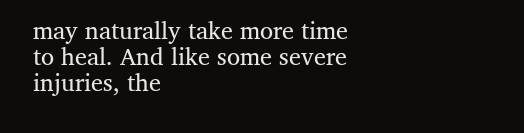may naturally take more time to heal. And like some severe injuries, the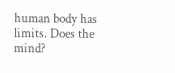human body has limits. Does the mind?